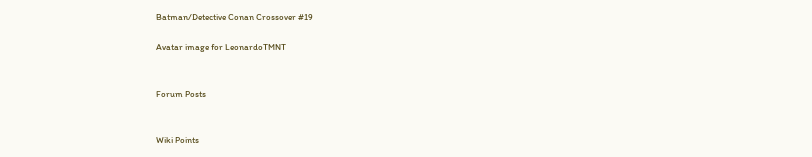Batman/Detective Conan Crossover #19

Avatar image for LeonardoTMNT


Forum Posts


Wiki Points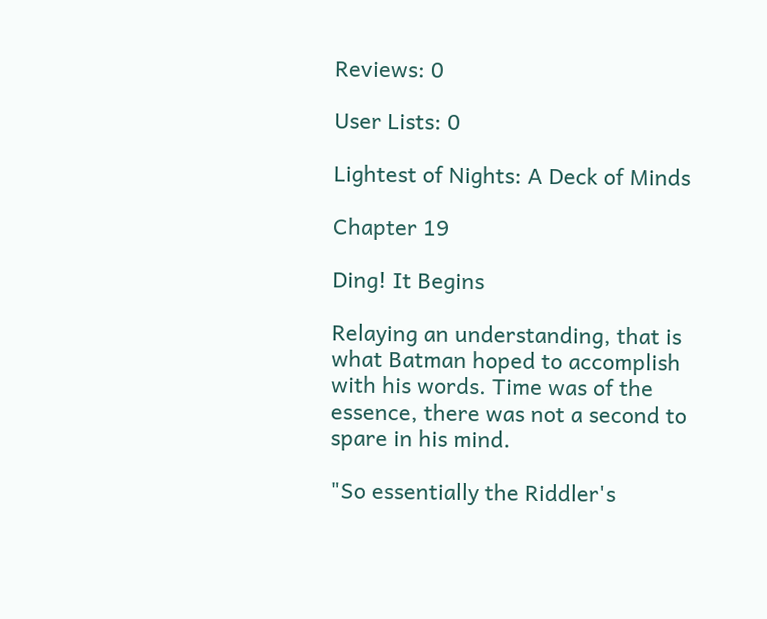Reviews: 0

User Lists: 0

Lightest of Nights: A Deck of Minds

Chapter 19

Ding! It Begins

Relaying an understanding, that is what Batman hoped to accomplish with his words. Time was of the essence, there was not a second to spare in his mind.

"So essentially the Riddler's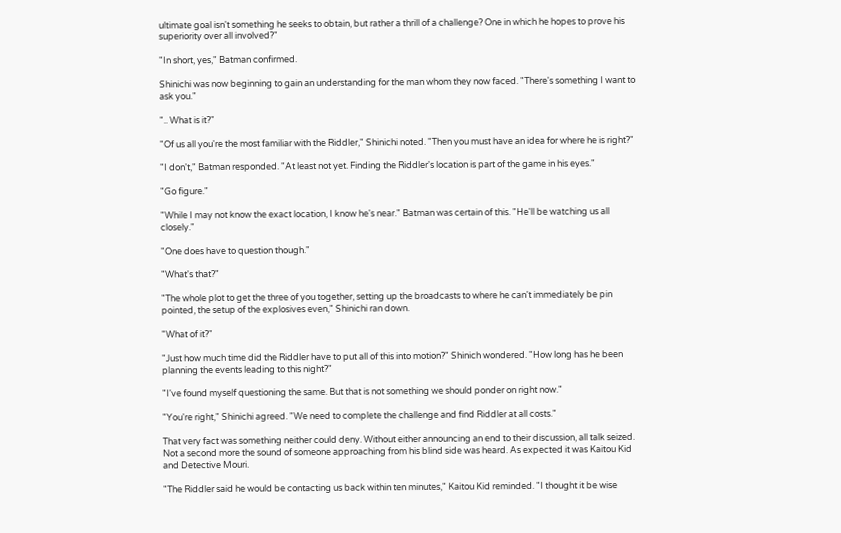ultimate goal isn't something he seeks to obtain, but rather a thrill of a challenge? One in which he hopes to prove his superiority over all involved?"

"In short, yes," Batman confirmed.

Shinichi was now beginning to gain an understanding for the man whom they now faced. "There's something I want to ask you."

".. What is it?"

"Of us all you're the most familiar with the Riddler," Shinichi noted. "Then you must have an idea for where he is right?"

"I don't," Batman responded. "At least not yet. Finding the Riddler's location is part of the game in his eyes."

"Go figure."

"While I may not know the exact location, I know he's near." Batman was certain of this. "He'll be watching us all closely."

"One does have to question though."

"What's that?"

"The whole plot to get the three of you together, setting up the broadcasts to where he can't immediately be pin pointed, the setup of the explosives even," Shinichi ran down.

"What of it?"

"Just how much time did the Riddler have to put all of this into motion?" Shinich wondered. "How long has he been planning the events leading to this night?"

"I've found myself questioning the same. But that is not something we should ponder on right now."

"You're right," Shinichi agreed. "We need to complete the challenge and find Riddler at all costs."

That very fact was something neither could deny. Without either announcing an end to their discussion, all talk seized. Not a second more the sound of someone approaching from his blind side was heard. As expected it was Kaitou Kid and Detective Mouri.

"The Riddler said he would be contacting us back within ten minutes," Kaitou Kid reminded. "I thought it be wise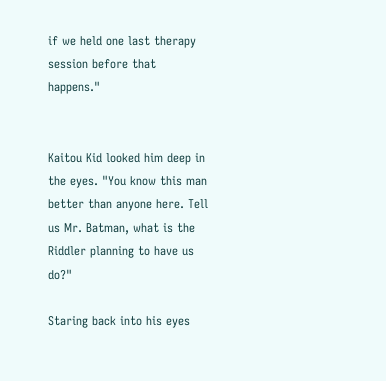if we held one last therapy session before that happens."


Kaitou Kid looked him deep in the eyes. "You know this man better than anyone here. Tell us Mr. Batman, what is the Riddler planning to have us do?"

Staring back into his eyes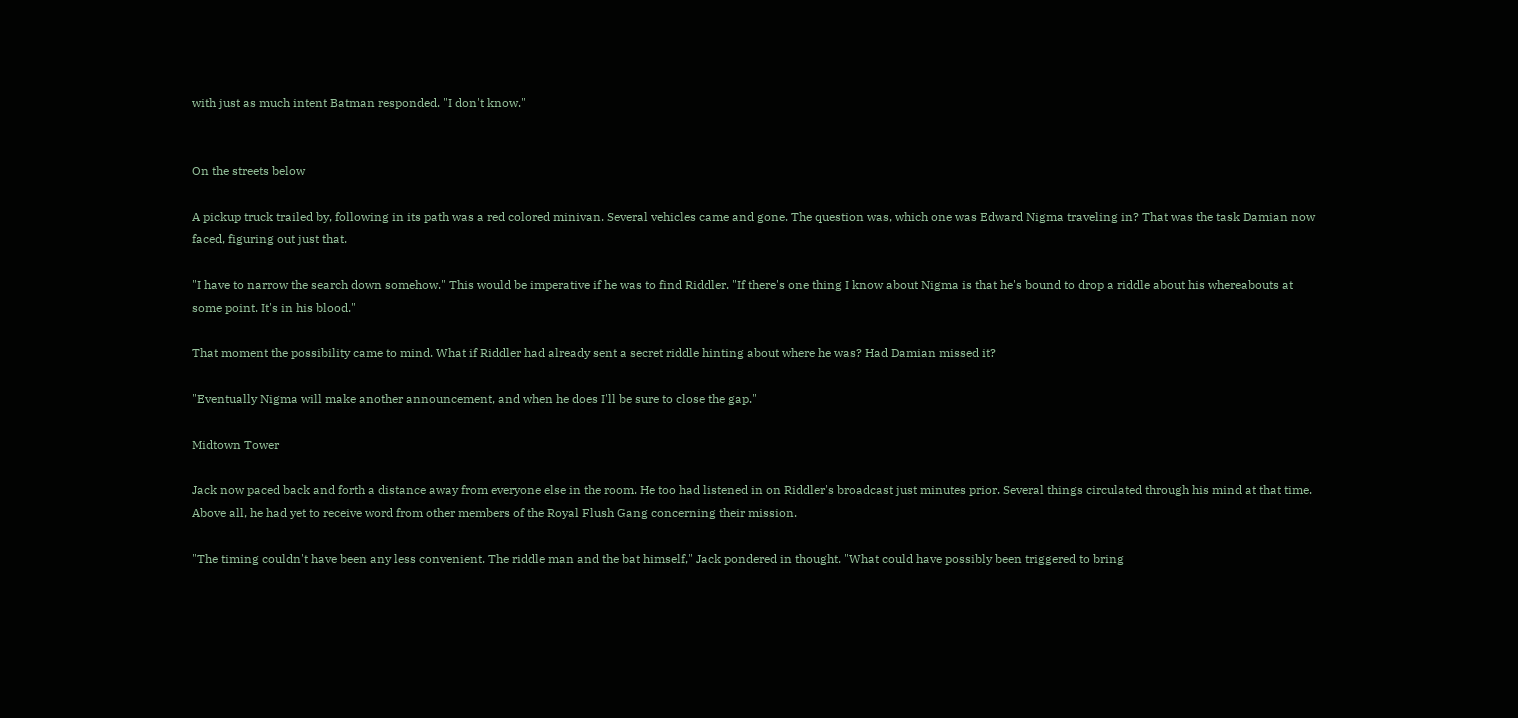with just as much intent Batman responded. "I don't know."


On the streets below

A pickup truck trailed by, following in its path was a red colored minivan. Several vehicles came and gone. The question was, which one was Edward Nigma traveling in? That was the task Damian now faced, figuring out just that.

"I have to narrow the search down somehow." This would be imperative if he was to find Riddler. "If there's one thing I know about Nigma is that he's bound to drop a riddle about his whereabouts at some point. It's in his blood."

That moment the possibility came to mind. What if Riddler had already sent a secret riddle hinting about where he was? Had Damian missed it?

"Eventually Nigma will make another announcement, and when he does I'll be sure to close the gap."

Midtown Tower

Jack now paced back and forth a distance away from everyone else in the room. He too had listened in on Riddler's broadcast just minutes prior. Several things circulated through his mind at that time. Above all, he had yet to receive word from other members of the Royal Flush Gang concerning their mission.

"The timing couldn't have been any less convenient. The riddle man and the bat himself," Jack pondered in thought. "What could have possibly been triggered to bring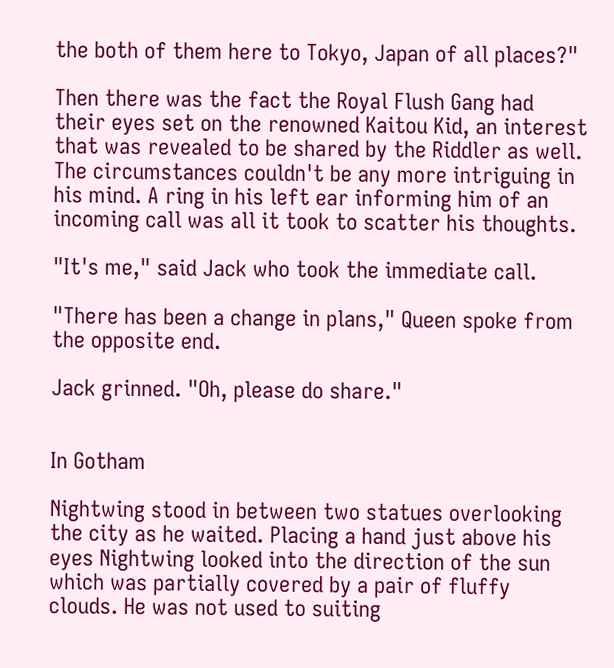the both of them here to Tokyo, Japan of all places?"

Then there was the fact the Royal Flush Gang had their eyes set on the renowned Kaitou Kid, an interest that was revealed to be shared by the Riddler as well. The circumstances couldn't be any more intriguing in his mind. A ring in his left ear informing him of an incoming call was all it took to scatter his thoughts.

"It's me," said Jack who took the immediate call.

"There has been a change in plans," Queen spoke from the opposite end.

Jack grinned. "Oh, please do share."


In Gotham

Nightwing stood in between two statues overlooking the city as he waited. Placing a hand just above his eyes Nightwing looked into the direction of the sun which was partially covered by a pair of fluffy clouds. He was not used to suiting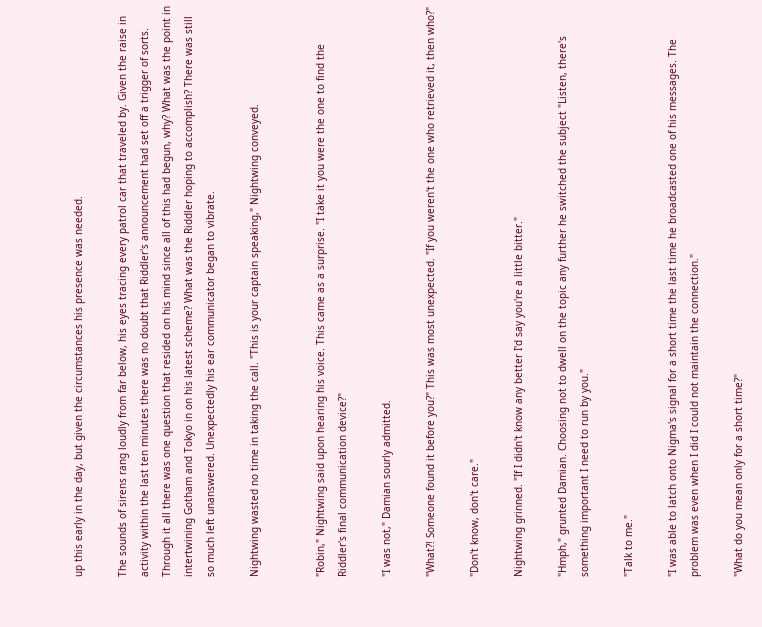up this early in the day, but given the circumstances his presence was needed.

The sounds of sirens rang loudly from far below, his eyes tracing every patrol car that traveled by. Given the raise in activity within the last ten minutes there was no doubt that Riddler's announcement had set off a trigger of sorts. Through it all there was one question that resided on his mind since all of this had begun, why? What was the point in intertwining Gotham and Tokyo in on his latest scheme? What was the Riddler hoping to accomplish? There was still so much left unanswered. Unexpectedly his ear communicator began to vibrate.

Nightwing wasted no time in taking the call. "This is your captain speaking," Nightwing conveyed.


"Robin," Nightwing said upon hearing his voice. This came as a surprise. "I take it you were the one to find the Riddler's final communication device?"

"I was not," Damian sourly admitted.

"What?! Someone found it before you?" This was most unexpected. "If you weren't the one who retrieved it, then who?"

"Don't know, don't care."

Nightwing grinned. "If I didn't know any better I'd say you're a little bitter."

"Hmph," grunted Damian. Choosing not to dwell on the topic any further he switched the subject "Listen, there's something important I need to run by you."

"Talk to me."

"I was able to latch onto Nigma's signal for a short time the last time he broadcasted one of his messages. The problem was even when I did I could not maintain the connection."

"What do you mean only for a short time?"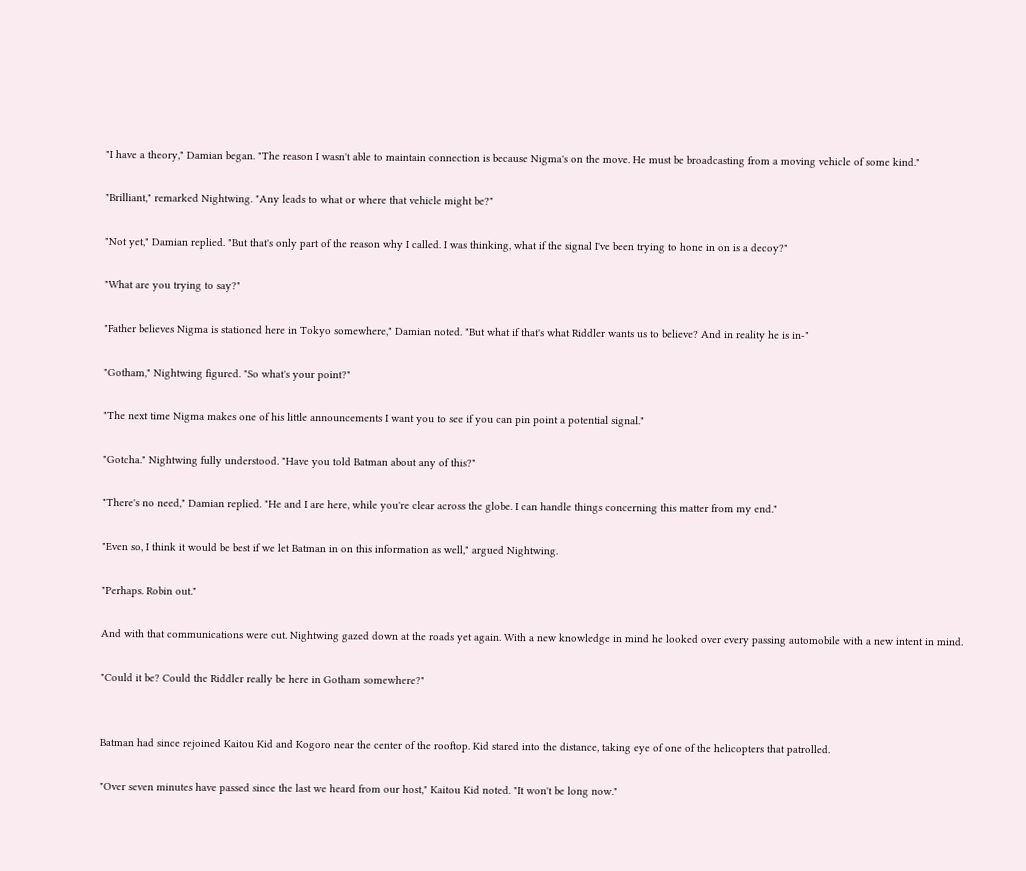"I have a theory," Damian began. "The reason I wasn't able to maintain connection is because Nigma's on the move. He must be broadcasting from a moving vehicle of some kind."

"Brilliant," remarked Nightwing. "Any leads to what or where that vehicle might be?"

"Not yet," Damian replied. "But that's only part of the reason why I called. I was thinking, what if the signal I've been trying to hone in on is a decoy?"

"What are you trying to say?"

"Father believes Nigma is stationed here in Tokyo somewhere," Damian noted. "But what if that's what Riddler wants us to believe? And in reality he is in-"

"Gotham," Nightwing figured. "So what's your point?"

"The next time Nigma makes one of his little announcements I want you to see if you can pin point a potential signal."

"Gotcha." Nightwing fully understood. "Have you told Batman about any of this?"

"There's no need," Damian replied. "He and I are here, while you're clear across the globe. I can handle things concerning this matter from my end."

"Even so, I think it would be best if we let Batman in on this information as well," argued Nightwing.

"Perhaps. Robin out."

And with that communications were cut. Nightwing gazed down at the roads yet again. With a new knowledge in mind he looked over every passing automobile with a new intent in mind.

"Could it be? Could the Riddler really be here in Gotham somewhere?"


Batman had since rejoined Kaitou Kid and Kogoro near the center of the rooftop. Kid stared into the distance, taking eye of one of the helicopters that patrolled.

"Over seven minutes have passed since the last we heard from our host," Kaitou Kid noted. "It won't be long now."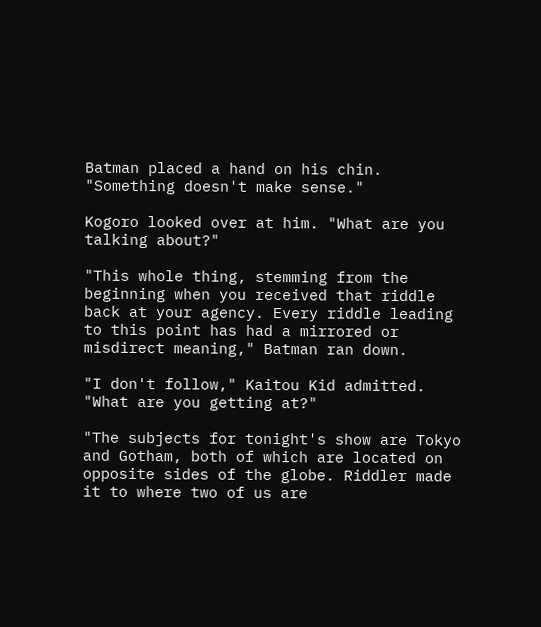Batman placed a hand on his chin. "Something doesn't make sense."

Kogoro looked over at him. "What are you talking about?"

"This whole thing, stemming from the beginning when you received that riddle back at your agency. Every riddle leading to this point has had a mirrored or misdirect meaning," Batman ran down.

"I don't follow," Kaitou Kid admitted. "What are you getting at?"

"The subjects for tonight's show are Tokyo and Gotham, both of which are located on opposite sides of the globe. Riddler made it to where two of us are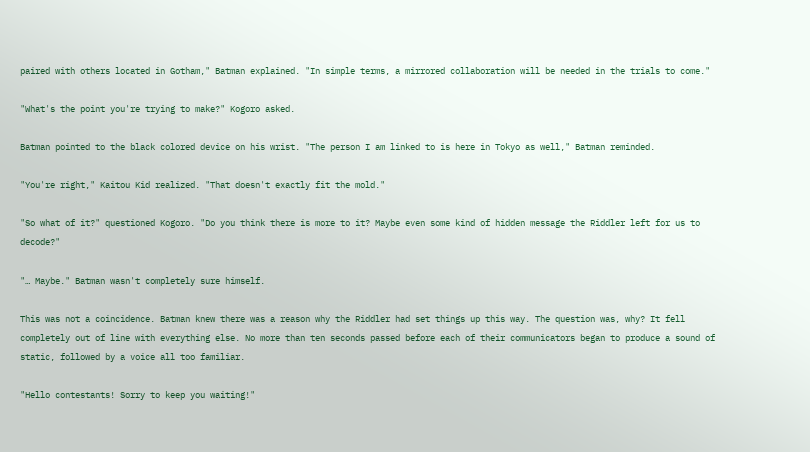paired with others located in Gotham," Batman explained. "In simple terms, a mirrored collaboration will be needed in the trials to come."

"What's the point you're trying to make?" Kogoro asked.

Batman pointed to the black colored device on his wrist. "The person I am linked to is here in Tokyo as well," Batman reminded.

"You're right," Kaitou Kid realized. "That doesn't exactly fit the mold."

"So what of it?" questioned Kogoro. "Do you think there is more to it? Maybe even some kind of hidden message the Riddler left for us to decode?"

"… Maybe." Batman wasn't completely sure himself.

This was not a coincidence. Batman knew there was a reason why the Riddler had set things up this way. The question was, why? It fell completely out of line with everything else. No more than ten seconds passed before each of their communicators began to produce a sound of static, followed by a voice all too familiar.

"Hello contestants! Sorry to keep you waiting!"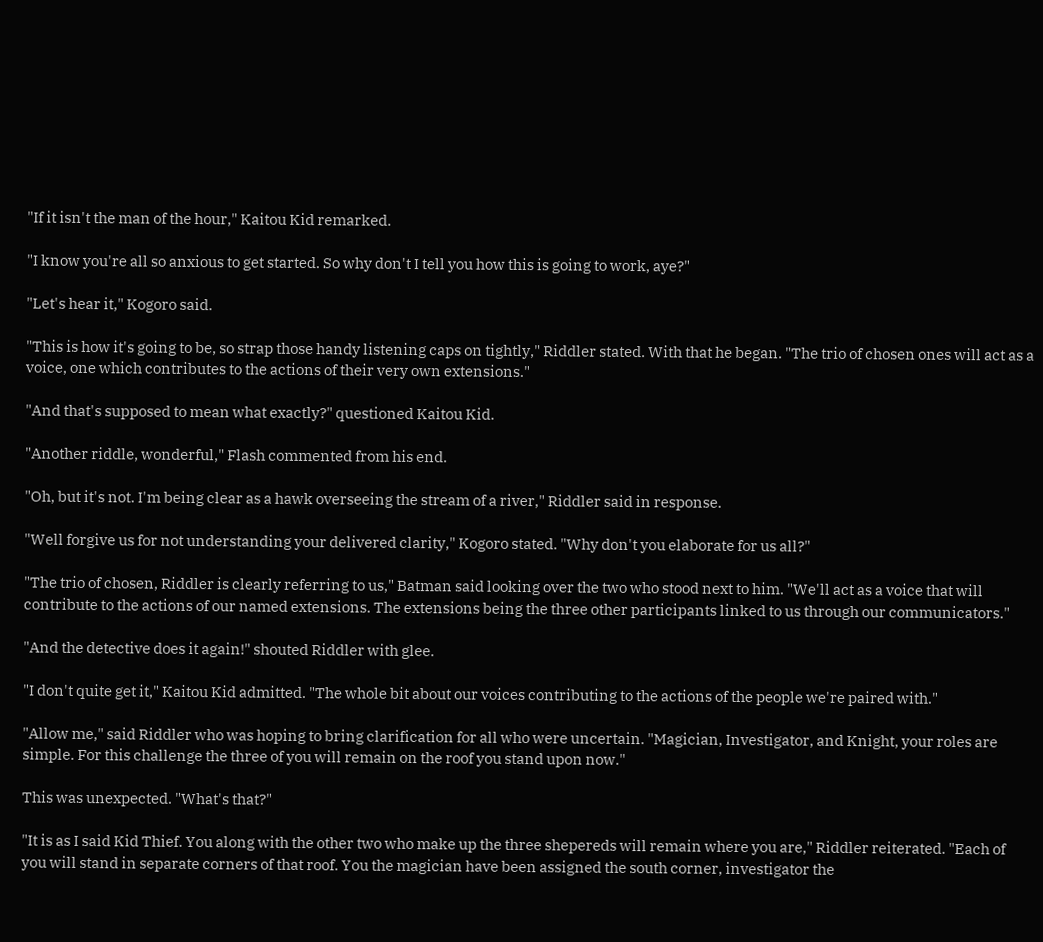"If it isn't the man of the hour," Kaitou Kid remarked.

"I know you're all so anxious to get started. So why don't I tell you how this is going to work, aye?"

"Let's hear it," Kogoro said.

"This is how it's going to be, so strap those handy listening caps on tightly," Riddler stated. With that he began. "The trio of chosen ones will act as a voice, one which contributes to the actions of their very own extensions."

"And that's supposed to mean what exactly?" questioned Kaitou Kid.

"Another riddle, wonderful," Flash commented from his end.

"Oh, but it's not. I'm being clear as a hawk overseeing the stream of a river," Riddler said in response.

"Well forgive us for not understanding your delivered clarity," Kogoro stated. "Why don't you elaborate for us all?"

"The trio of chosen, Riddler is clearly referring to us," Batman said looking over the two who stood next to him. "We'll act as a voice that will contribute to the actions of our named extensions. The extensions being the three other participants linked to us through our communicators."

"And the detective does it again!" shouted Riddler with glee.

"I don't quite get it," Kaitou Kid admitted. "The whole bit about our voices contributing to the actions of the people we're paired with."

"Allow me," said Riddler who was hoping to bring clarification for all who were uncertain. "Magician, Investigator, and Knight, your roles are simple. For this challenge the three of you will remain on the roof you stand upon now."

This was unexpected. "What's that?"

"It is as I said Kid Thief. You along with the other two who make up the three shepereds will remain where you are," Riddler reiterated. "Each of you will stand in separate corners of that roof. You the magician have been assigned the south corner, investigator the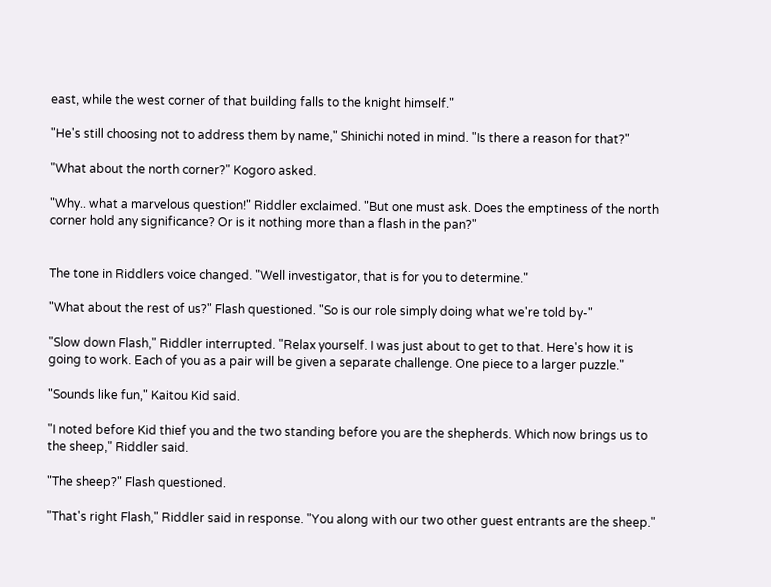east, while the west corner of that building falls to the knight himself."

"He's still choosing not to address them by name," Shinichi noted in mind. "Is there a reason for that?"

"What about the north corner?" Kogoro asked.

"Why.. what a marvelous question!" Riddler exclaimed. "But one must ask. Does the emptiness of the north corner hold any significance? Or is it nothing more than a flash in the pan?"


The tone in Riddlers voice changed. "Well investigator, that is for you to determine."

"What about the rest of us?" Flash questioned. "So is our role simply doing what we're told by-"

"Slow down Flash," Riddler interrupted. "Relax yourself. I was just about to get to that. Here's how it is going to work. Each of you as a pair will be given a separate challenge. One piece to a larger puzzle."

"Sounds like fun," Kaitou Kid said.

"I noted before Kid thief you and the two standing before you are the shepherds. Which now brings us to the sheep," Riddler said.

"The sheep?" Flash questioned.

"That's right Flash," Riddler said in response. "You along with our two other guest entrants are the sheep."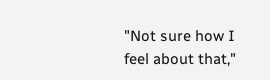"Not sure how I feel about that,"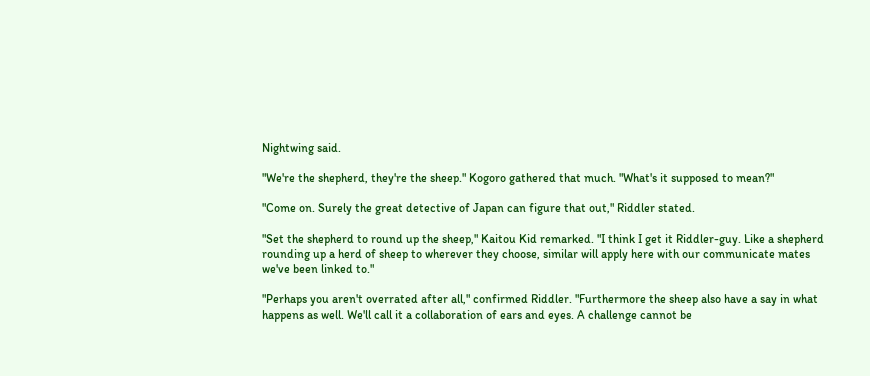Nightwing said.

"We're the shepherd, they're the sheep." Kogoro gathered that much. "What's it supposed to mean?"

"Come on. Surely the great detective of Japan can figure that out," Riddler stated.

"Set the shepherd to round up the sheep," Kaitou Kid remarked. "I think I get it Riddler-guy. Like a shepherd rounding up a herd of sheep to wherever they choose, similar will apply here with our communicate mates we've been linked to."

"Perhaps you aren't overrated after all," confirmed Riddler. "Furthermore the sheep also have a say in what happens as well. We'll call it a collaboration of ears and eyes. A challenge cannot be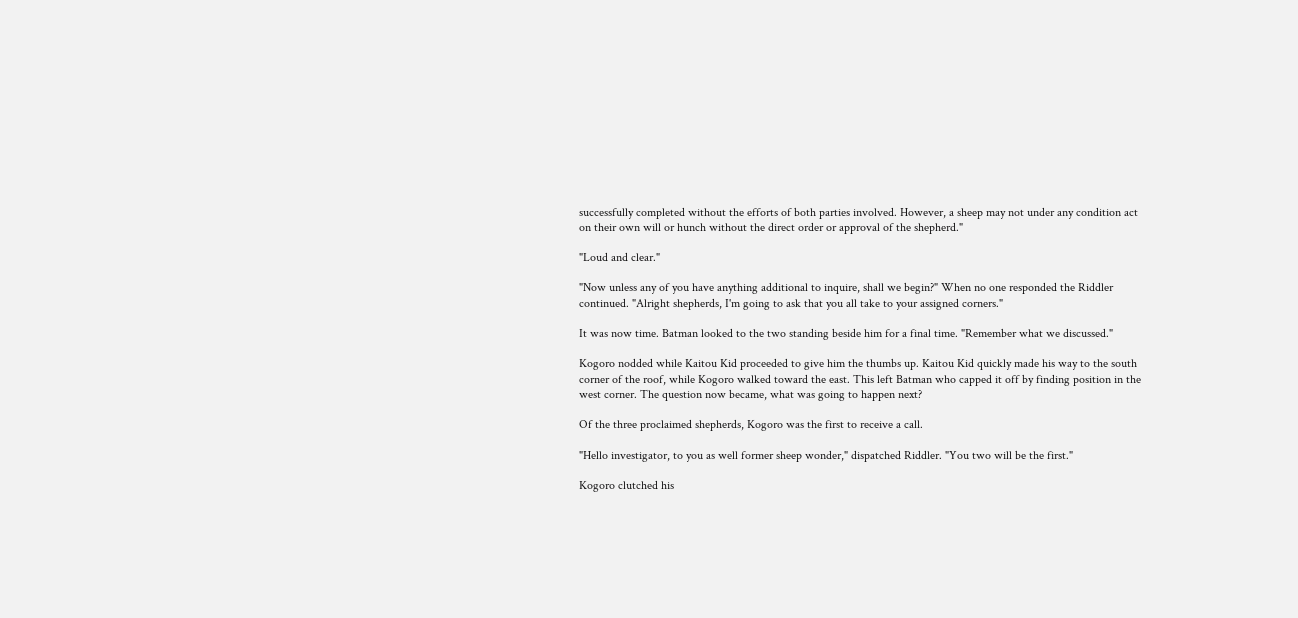successfully completed without the efforts of both parties involved. However, a sheep may not under any condition act on their own will or hunch without the direct order or approval of the shepherd."

"Loud and clear."

"Now unless any of you have anything additional to inquire, shall we begin?" When no one responded the Riddler continued. "Alright shepherds, I'm going to ask that you all take to your assigned corners."

It was now time. Batman looked to the two standing beside him for a final time. "Remember what we discussed."

Kogoro nodded while Kaitou Kid proceeded to give him the thumbs up. Kaitou Kid quickly made his way to the south corner of the roof, while Kogoro walked toward the east. This left Batman who capped it off by finding position in the west corner. The question now became, what was going to happen next?

Of the three proclaimed shepherds, Kogoro was the first to receive a call.

"Hello investigator, to you as well former sheep wonder," dispatched Riddler. "You two will be the first."

Kogoro clutched his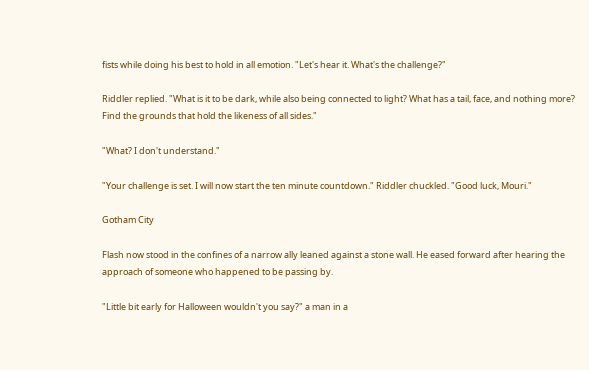fists while doing his best to hold in all emotion. "Let's hear it. What's the challenge?"

Riddler replied. "What is it to be dark, while also being connected to light? What has a tail, face, and nothing more? Find the grounds that hold the likeness of all sides."

"What? I don't understand."

"Your challenge is set. I will now start the ten minute countdown." Riddler chuckled. "Good luck, Mouri."

Gotham City

Flash now stood in the confines of a narrow ally leaned against a stone wall. He eased forward after hearing the approach of someone who happened to be passing by.

"Little bit early for Halloween wouldn't you say?" a man in a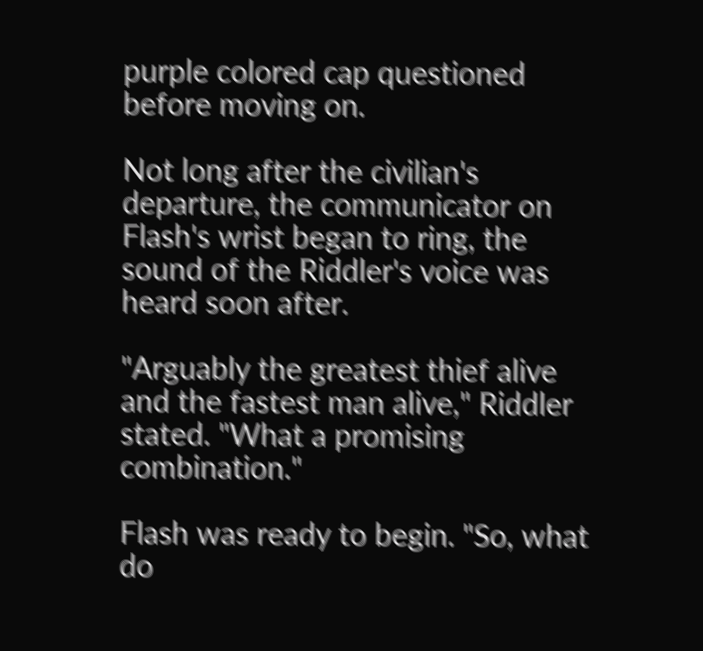purple colored cap questioned before moving on.

Not long after the civilian's departure, the communicator on Flash's wrist began to ring, the sound of the Riddler's voice was heard soon after.

"Arguably the greatest thief alive and the fastest man alive," Riddler stated. "What a promising combination."

Flash was ready to begin. "So, what do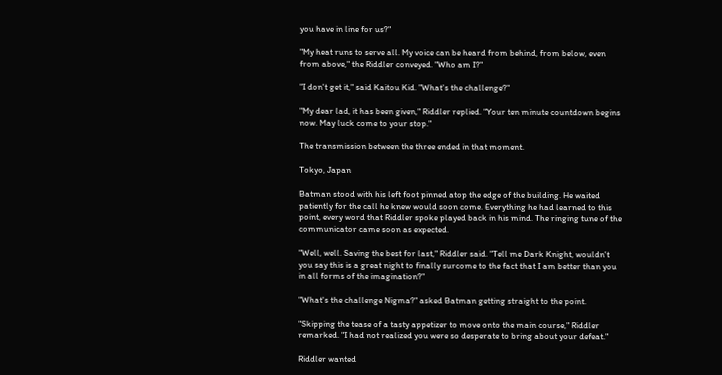you have in line for us?"

"My heat runs to serve all. My voice can be heard from behind, from below, even from above," the Riddler conveyed. "Who am I?"

"I don't get it," said Kaitou Kid. "What's the challenge?"

"My dear lad, it has been given," Riddler replied. "Your ten minute countdown begins now. May luck come to your stop."

The transmission between the three ended in that moment.

Tokyo, Japan

Batman stood with his left foot pinned atop the edge of the building. He waited patiently for the call he knew would soon come. Everything he had learned to this point, every word that Riddler spoke played back in his mind. The ringing tune of the communicator came soon as expected.

"Well, well. Saving the best for last," Riddler said. "Tell me Dark Knight, wouldn't you say this is a great night to finally surcome to the fact that I am better than you in all forms of the imagination?"

"What's the challenge Nigma?" asked Batman getting straight to the point.

"Skipping the tease of a tasty appetizer to move onto the main course," Riddler remarked. "I had not realized you were so desperate to bring about your defeat."

Riddler wanted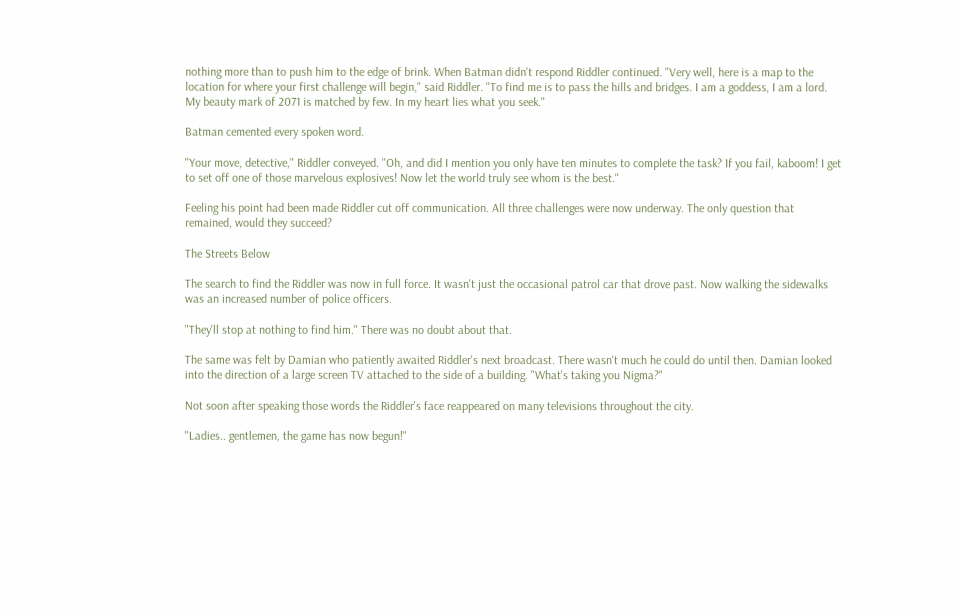nothing more than to push him to the edge of brink. When Batman didn't respond Riddler continued. "Very well, here is a map to the location for where your first challenge will begin," said Riddler. "To find me is to pass the hills and bridges. I am a goddess, I am a lord. My beauty mark of 2071 is matched by few. In my heart lies what you seek."

Batman cemented every spoken word.

"Your move, detective," Riddler conveyed. "Oh, and did I mention you only have ten minutes to complete the task? If you fail, kaboom! I get to set off one of those marvelous explosives! Now let the world truly see whom is the best."

Feeling his point had been made Riddler cut off communication. All three challenges were now underway. The only question that remained, would they succeed?

The Streets Below

The search to find the Riddler was now in full force. It wasn't just the occasional patrol car that drove past. Now walking the sidewalks was an increased number of police officers.

"They'll stop at nothing to find him." There was no doubt about that.

The same was felt by Damian who patiently awaited Riddler's next broadcast. There wasn't much he could do until then. Damian looked into the direction of a large screen TV attached to the side of a building. "What's taking you Nigma?"

Not soon after speaking those words the Riddler's face reappeared on many televisions throughout the city.

"Ladies.. gentlemen, the game has now begun!"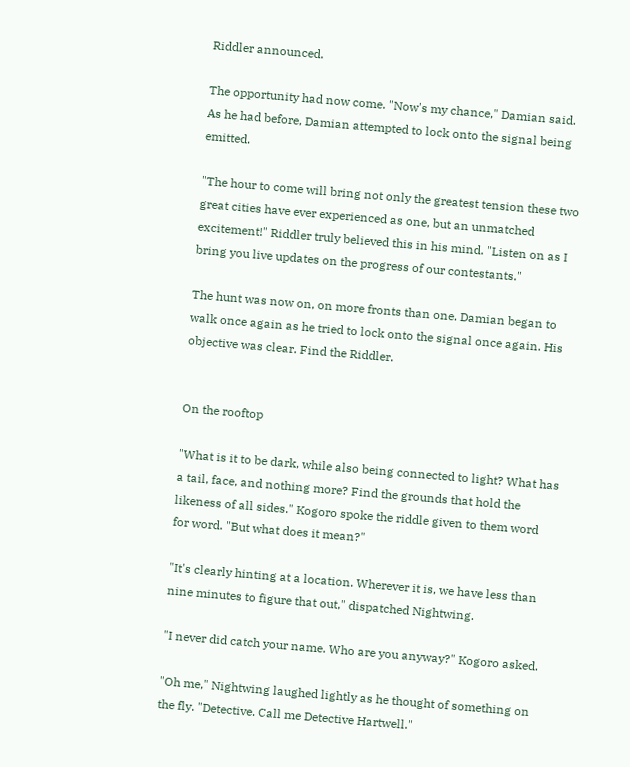Riddler announced.

The opportunity had now come. "Now's my chance," Damian said. As he had before, Damian attempted to lock onto the signal being emitted.

"The hour to come will bring not only the greatest tension these two great cities have ever experienced as one, but an unmatched excitement!" Riddler truly believed this in his mind. "Listen on as I bring you live updates on the progress of our contestants."

The hunt was now on, on more fronts than one. Damian began to walk once again as he tried to lock onto the signal once again. His objective was clear. Find the Riddler.


On the rooftop

"What is it to be dark, while also being connected to light? What has a tail, face, and nothing more? Find the grounds that hold the likeness of all sides." Kogoro spoke the riddle given to them word for word. "But what does it mean?"

"It's clearly hinting at a location. Wherever it is, we have less than nine minutes to figure that out," dispatched Nightwing.

"I never did catch your name. Who are you anyway?" Kogoro asked.

"Oh me," Nightwing laughed lightly as he thought of something on the fly. "Detective. Call me Detective Hartwell."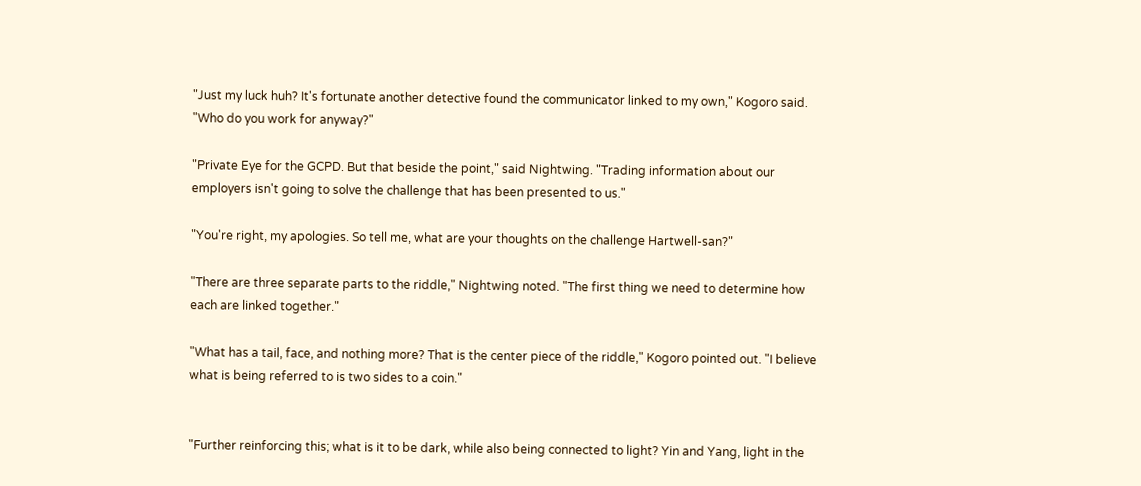"Just my luck huh? It's fortunate another detective found the communicator linked to my own," Kogoro said. "Who do you work for anyway?"

"Private Eye for the GCPD. But that beside the point," said Nightwing. "Trading information about our employers isn't going to solve the challenge that has been presented to us."

"You're right, my apologies. So tell me, what are your thoughts on the challenge Hartwell-san?"

"There are three separate parts to the riddle," Nightwing noted. "The first thing we need to determine how each are linked together."

"What has a tail, face, and nothing more? That is the center piece of the riddle," Kogoro pointed out. "I believe what is being referred to is two sides to a coin."


"Further reinforcing this; what is it to be dark, while also being connected to light? Yin and Yang, light in the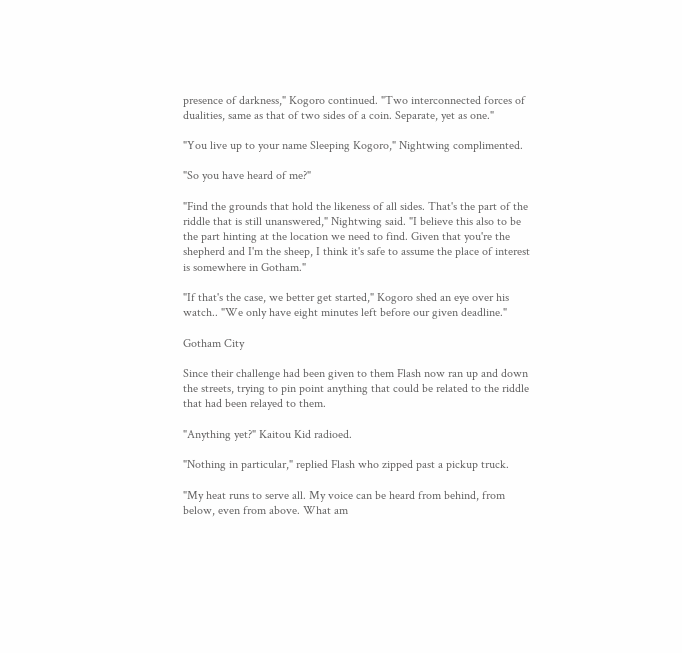presence of darkness," Kogoro continued. "Two interconnected forces of dualities, same as that of two sides of a coin. Separate, yet as one."

"You live up to your name Sleeping Kogoro," Nightwing complimented.

"So you have heard of me?"

"Find the grounds that hold the likeness of all sides. That's the part of the riddle that is still unanswered," Nightwing said. "I believe this also to be the part hinting at the location we need to find. Given that you're the shepherd and I'm the sheep, I think it's safe to assume the place of interest is somewhere in Gotham."

"If that's the case, we better get started," Kogoro shed an eye over his watch.. "We only have eight minutes left before our given deadline."

Gotham City

Since their challenge had been given to them Flash now ran up and down the streets, trying to pin point anything that could be related to the riddle that had been relayed to them.

"Anything yet?" Kaitou Kid radioed.

"Nothing in particular," replied Flash who zipped past a pickup truck.

"My heat runs to serve all. My voice can be heard from behind, from below, even from above. What am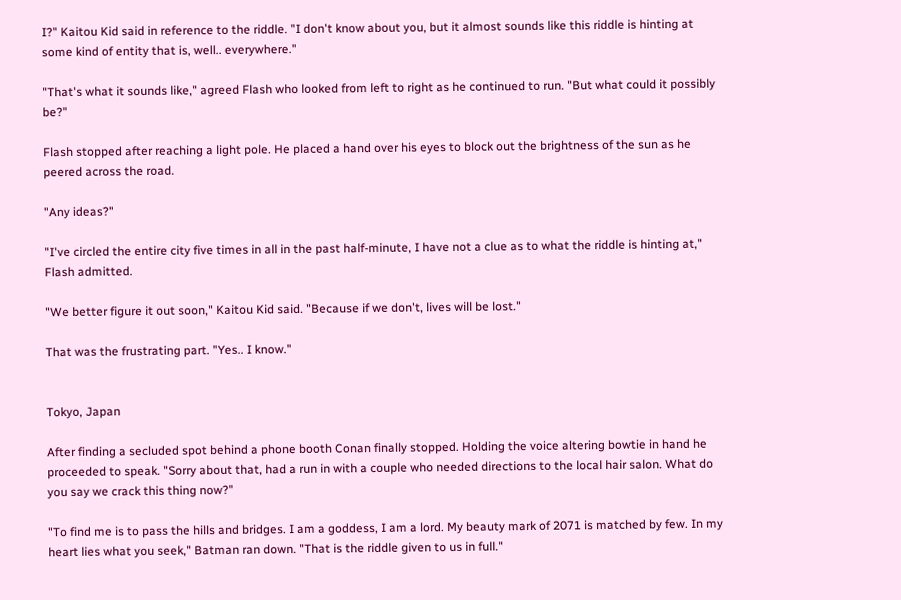I?" Kaitou Kid said in reference to the riddle. "I don't know about you, but it almost sounds like this riddle is hinting at some kind of entity that is, well.. everywhere."

"That's what it sounds like," agreed Flash who looked from left to right as he continued to run. "But what could it possibly be?"

Flash stopped after reaching a light pole. He placed a hand over his eyes to block out the brightness of the sun as he peered across the road.

"Any ideas?"

"I've circled the entire city five times in all in the past half-minute, I have not a clue as to what the riddle is hinting at," Flash admitted.

"We better figure it out soon," Kaitou Kid said. "Because if we don't, lives will be lost."

That was the frustrating part. "Yes.. I know."


Tokyo, Japan

After finding a secluded spot behind a phone booth Conan finally stopped. Holding the voice altering bowtie in hand he proceeded to speak. "Sorry about that, had a run in with a couple who needed directions to the local hair salon. What do you say we crack this thing now?"

"To find me is to pass the hills and bridges. I am a goddess, I am a lord. My beauty mark of 2071 is matched by few. In my heart lies what you seek," Batman ran down. "That is the riddle given to us in full."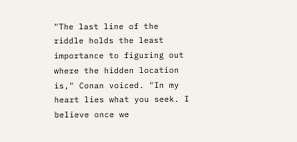"The last line of the riddle holds the least importance to figuring out where the hidden location is," Conan voiced. "In my heart lies what you seek. I believe once we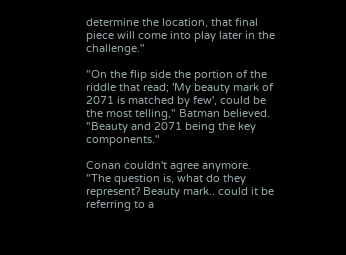determine the location, that final piece will come into play later in the challenge."

"On the flip side the portion of the riddle that read; 'My beauty mark of 2071 is matched by few', could be the most telling," Batman believed. "Beauty and 2071 being the key components."

Conan couldn't agree anymore. "The question is, what do they represent? Beauty mark.. could it be referring to a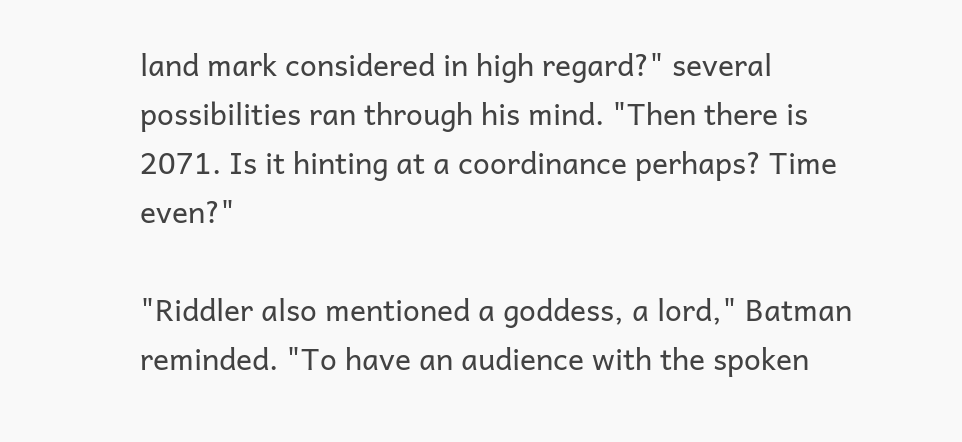land mark considered in high regard?" several possibilities ran through his mind. "Then there is 2071. Is it hinting at a coordinance perhaps? Time even?"

"Riddler also mentioned a goddess, a lord," Batman reminded. "To have an audience with the spoken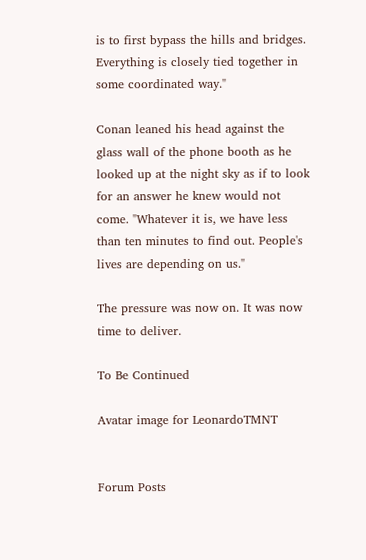is to first bypass the hills and bridges. Everything is closely tied together in some coordinated way."

Conan leaned his head against the glass wall of the phone booth as he looked up at the night sky as if to look for an answer he knew would not come. "Whatever it is, we have less than ten minutes to find out. People's lives are depending on us."

The pressure was now on. It was now time to deliver.

To Be Continued

Avatar image for LeonardoTMNT


Forum Posts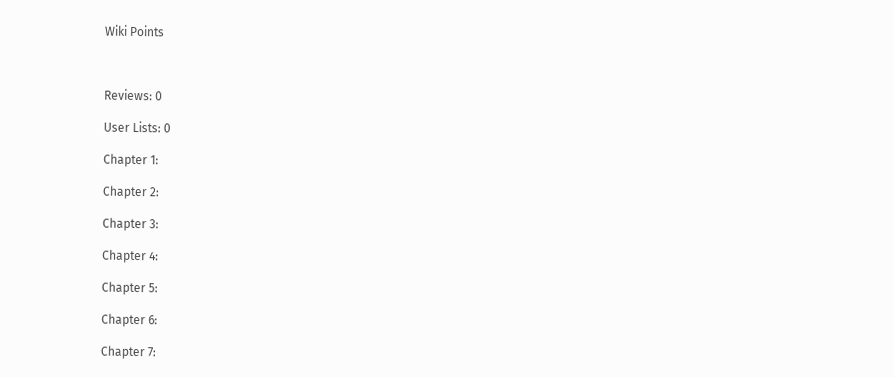Wiki Points



Reviews: 0

User Lists: 0

Chapter 1:

Chapter 2:

Chapter 3:

Chapter 4:

Chapter 5:

Chapter 6:

Chapter 7: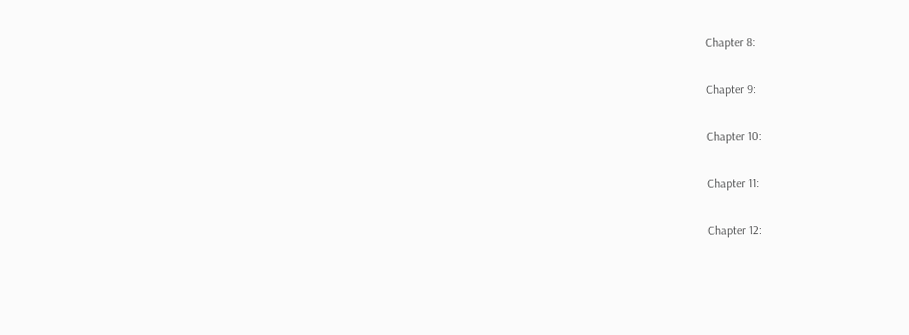Chapter 8:

Chapter 9:

Chapter 10:

Chapter 11:

Chapter 12: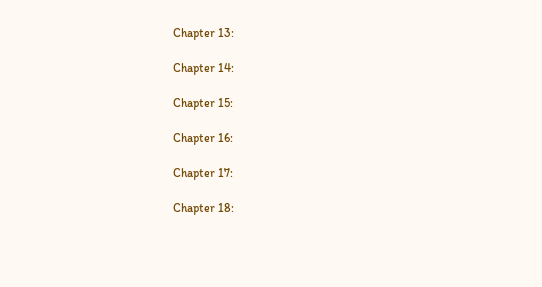Chapter 13:

Chapter 14:

Chapter 15:

Chapter 16:

Chapter 17:

Chapter 18: